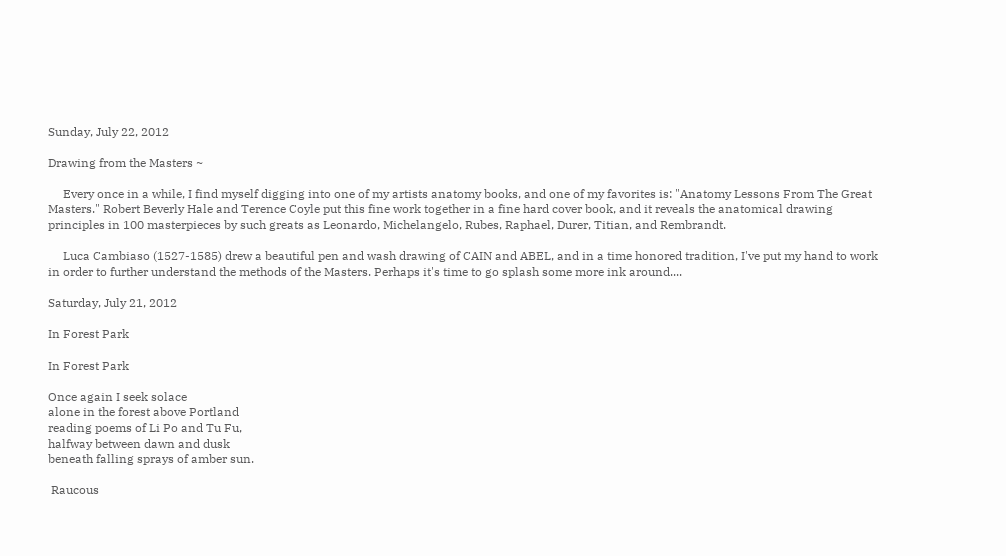Sunday, July 22, 2012

Drawing from the Masters ~

     Every once in a while, I find myself digging into one of my artists anatomy books, and one of my favorites is: "Anatomy Lessons From The Great Masters." Robert Beverly Hale and Terence Coyle put this fine work together in a fine hard cover book, and it reveals the anatomical drawing principles in 100 masterpieces by such greats as Leonardo, Michelangelo, Rubes, Raphael, Durer, Titian, and Rembrandt.

     Luca Cambiaso (1527-1585) drew a beautiful pen and wash drawing of CAIN and ABEL, and in a time honored tradition, I've put my hand to work in order to further understand the methods of the Masters. Perhaps it's time to go splash some more ink around....

Saturday, July 21, 2012

In Forest Park

In Forest Park

Once again I seek solace
alone in the forest above Portland
reading poems of Li Po and Tu Fu,
halfway between dawn and dusk
beneath falling sprays of amber sun.

 Raucous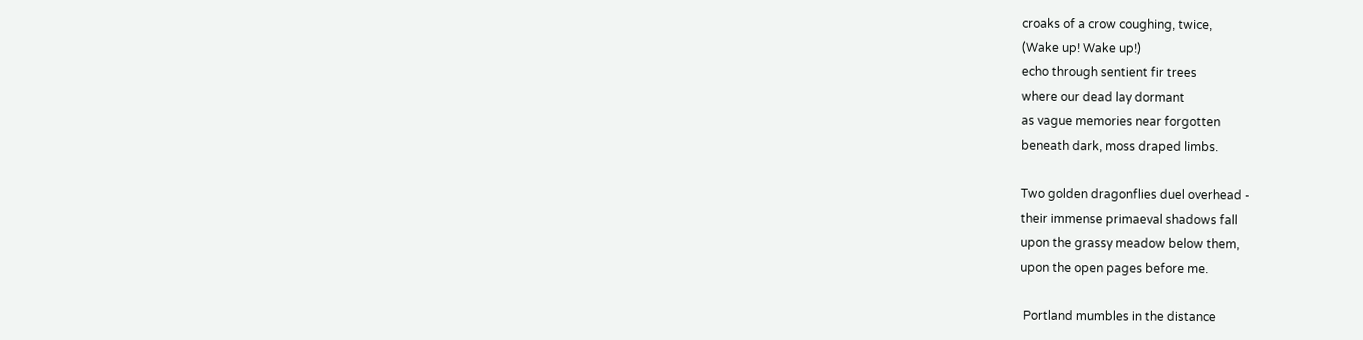croaks of a crow coughing, twice,
(Wake up! Wake up!)
echo through sentient fir trees
where our dead lay dormant
as vague memories near forgotten
beneath dark, moss draped limbs.

Two golden dragonflies duel overhead -
their immense primaeval shadows fall
upon the grassy meadow below them,
upon the open pages before me.

 Portland mumbles in the distance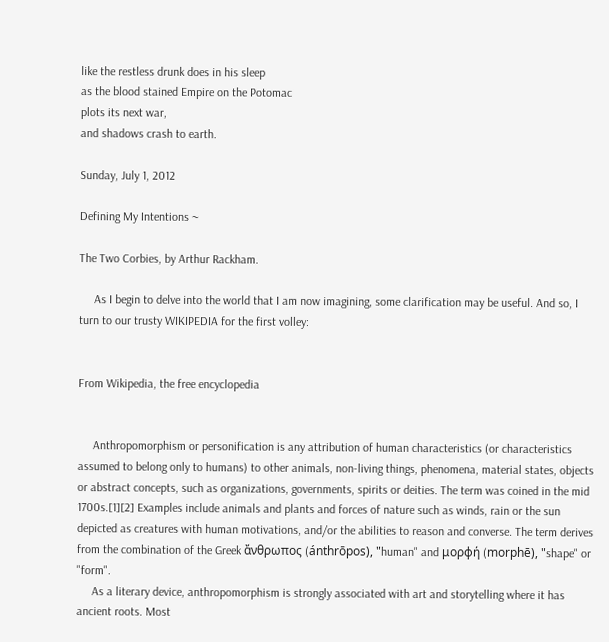like the restless drunk does in his sleep
as the blood stained Empire on the Potomac
plots its next war,
and shadows crash to earth.

Sunday, July 1, 2012

Defining My Intentions ~

The Two Corbies, by Arthur Rackham.

     As I begin to delve into the world that I am now imagining, some clarification may be useful. And so, I turn to our trusty WIKIPEDIA for the first volley:


From Wikipedia, the free encyclopedia


     Anthropomorphism or personification is any attribution of human characteristics (or characteristics assumed to belong only to humans) to other animals, non-living things, phenomena, material states, objects or abstract concepts, such as organizations, governments, spirits or deities. The term was coined in the mid 1700s.[1][2] Examples include animals and plants and forces of nature such as winds, rain or the sun depicted as creatures with human motivations, and/or the abilities to reason and converse. The term derives from the combination of the Greek ἄνθρωπος (ánthrōpos), "human" and μορφή (morphē), "shape" or "form".
     As a literary device, anthropomorphism is strongly associated with art and storytelling where it has ancient roots. Most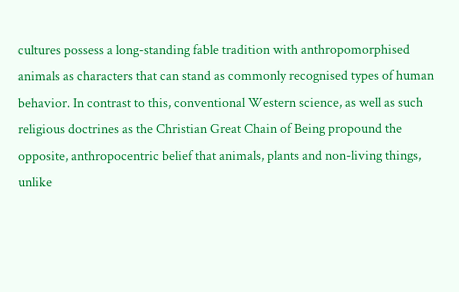cultures possess a long-standing fable tradition with anthropomorphised animals as characters that can stand as commonly recognised types of human behavior. In contrast to this, conventional Western science, as well as such religious doctrines as the Christian Great Chain of Being propound the opposite, anthropocentric belief that animals, plants and non-living things, unlike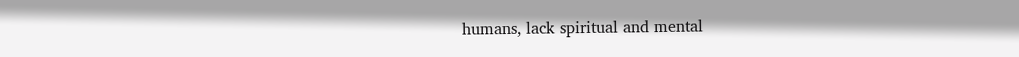humans, lack spiritual and mental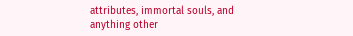attributes, immortal souls, and anything other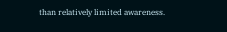than relatively limited awareness.